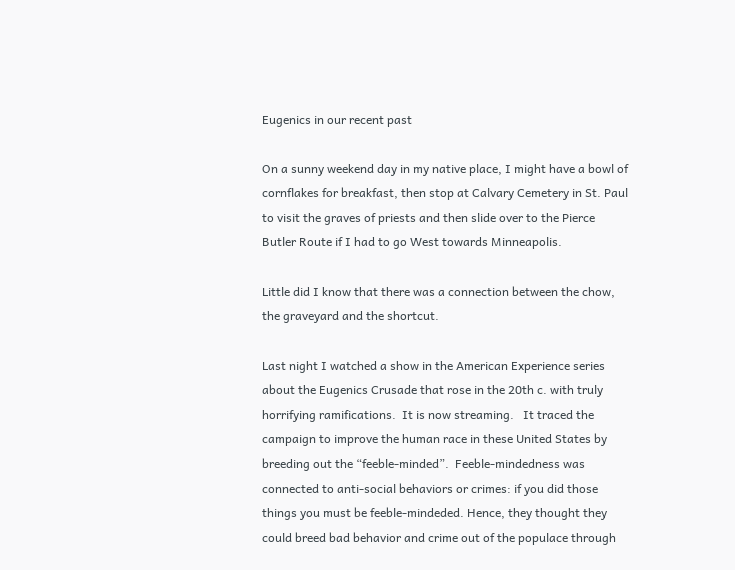Eugenics in our recent past

On a sunny weekend day in my native place, I might have a bowl of cornflakes for breakfast, then stop at Calvary Cemetery in St. Paul to visit the graves of priests and then slide over to the Pierce Butler Route if I had to go West towards Minneapolis.

Little did I know that there was a connection between the chow, the graveyard and the shortcut.

Last night I watched a show in the American Experience series about the Eugenics Crusade that rose in the 20th c. with truly horrifying ramifications.  It is now streaming.   It traced the campaign to improve the human race in these United States by breeding out the “feeble-minded”.  Feeble-mindedness was connected to anti-social behaviors or crimes: if you did those things you must be feeble-mindeded. Hence, they thought they could breed bad behavior and crime out of the populace through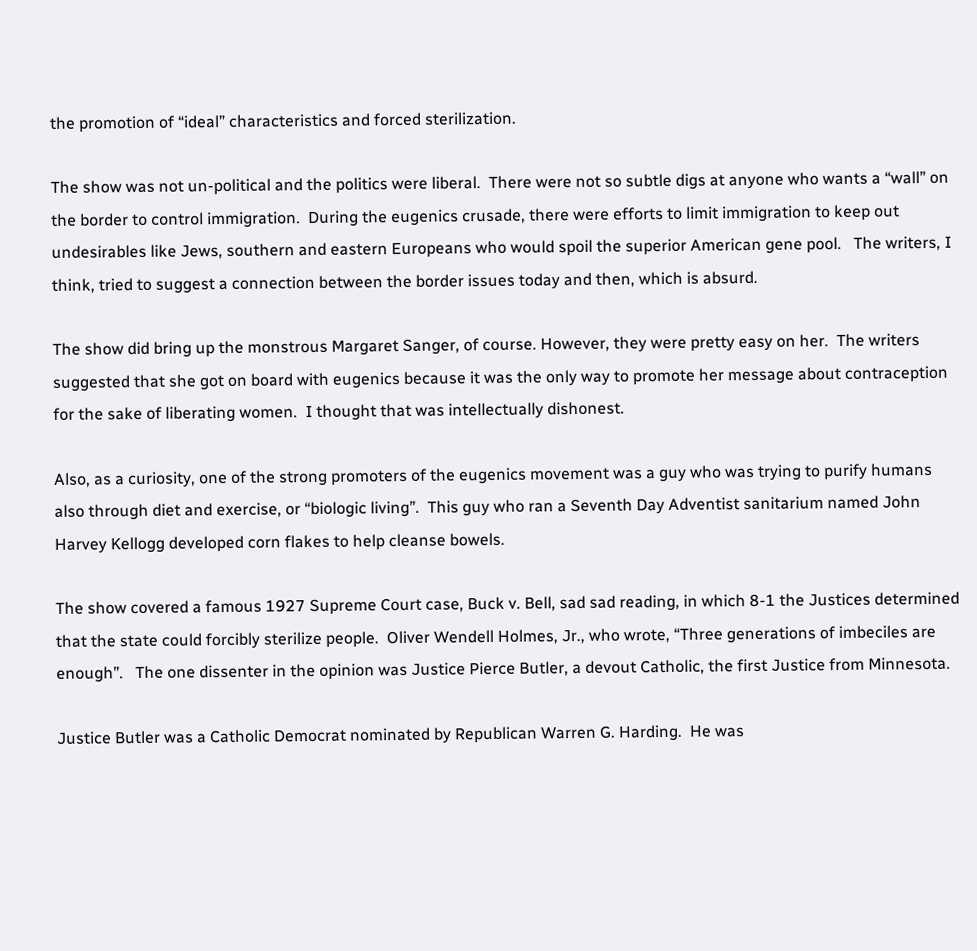the promotion of “ideal” characteristics and forced sterilization.

The show was not un-political and the politics were liberal.  There were not so subtle digs at anyone who wants a “wall” on the border to control immigration.  During the eugenics crusade, there were efforts to limit immigration to keep out undesirables like Jews, southern and eastern Europeans who would spoil the superior American gene pool.   The writers, I think, tried to suggest a connection between the border issues today and then, which is absurd.

The show did bring up the monstrous Margaret Sanger, of course. However, they were pretty easy on her.  The writers suggested that she got on board with eugenics because it was the only way to promote her message about contraception for the sake of liberating women.  I thought that was intellectually dishonest.

Also, as a curiosity, one of the strong promoters of the eugenics movement was a guy who was trying to purify humans also through diet and exercise, or “biologic living”.  This guy who ran a Seventh Day Adventist sanitarium named John Harvey Kellogg developed corn flakes to help cleanse bowels.

The show covered a famous 1927 Supreme Court case, Buck v. Bell, sad sad reading, in which 8-1 the Justices determined that the state could forcibly sterilize people.  Oliver Wendell Holmes, Jr., who wrote, “Three generations of imbeciles are enough”.   The one dissenter in the opinion was Justice Pierce Butler, a devout Catholic, the first Justice from Minnesota.

Justice Butler was a Catholic Democrat nominated by Republican Warren G. Harding.  He was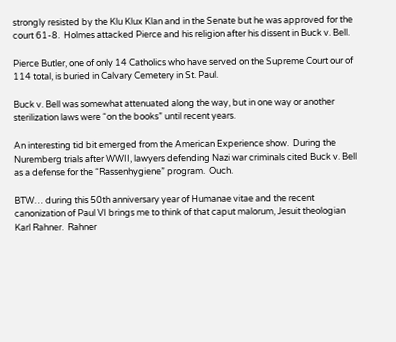strongly resisted by the Klu Klux Klan and in the Senate but he was approved for the court 61-8.  Holmes attacked Pierce and his religion after his dissent in Buck v. Bell.

Pierce Butler, one of only 14 Catholics who have served on the Supreme Court our of 114 total, is buried in Calvary Cemetery in St. Paul.

Buck v. Bell was somewhat attenuated along the way, but in one way or another sterilization laws were “on the books” until recent years.

An interesting tid bit emerged from the American Experience show.  During the Nuremberg trials after WWII, lawyers defending Nazi war criminals cited Buck v. Bell as a defense for the “Rassenhygiene” program.  Ouch.

BTW… during this 50th anniversary year of Humanae vitae and the recent canonization of Paul VI brings me to think of that caput malorum, Jesuit theologian Karl Rahner.  Rahner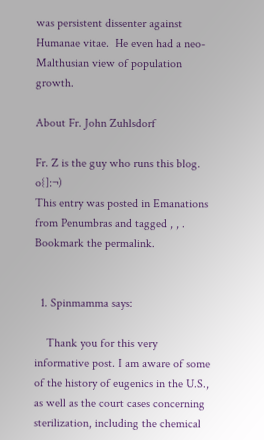was persistent dissenter against Humanae vitae.  He even had a neo-Malthusian view of population growth.

About Fr. John Zuhlsdorf

Fr. Z is the guy who runs this blog. o{]:¬)
This entry was posted in Emanations from Penumbras and tagged , , . Bookmark the permalink.


  1. Spinmamma says:

    Thank you for this very informative post. I am aware of some of the history of eugenics in the U.S., as well as the court cases concerning sterilization, including the chemical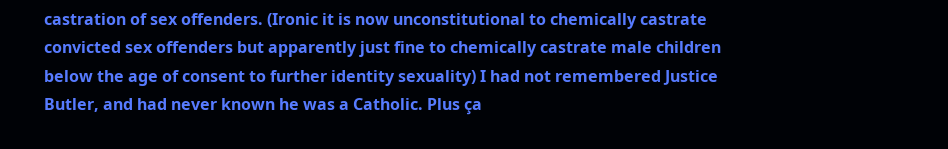castration of sex offenders. (Ironic it is now unconstitutional to chemically castrate convicted sex offenders but apparently just fine to chemically castrate male children below the age of consent to further identity sexuality) I had not remembered Justice Butler, and had never known he was a Catholic. Plus ça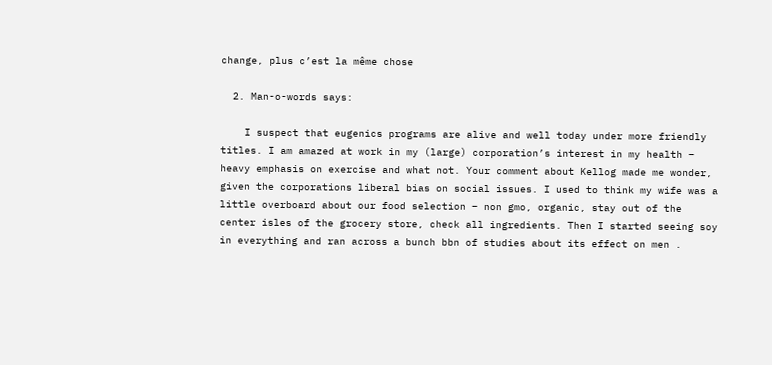change, plus c’est la même chose

  2. Man-o-words says:

    I suspect that eugenics programs are alive and well today under more friendly titles. I am amazed at work in my (large) corporation’s interest in my health – heavy emphasis on exercise and what not. Your comment about Kellog made me wonder, given the corporations liberal bias on social issues. I used to think my wife was a little overboard about our food selection – non gmo, organic, stay out of the center isles of the grocery store, check all ingredients. Then I started seeing soy in everything and ran across a bunch bbn of studies about its effect on men .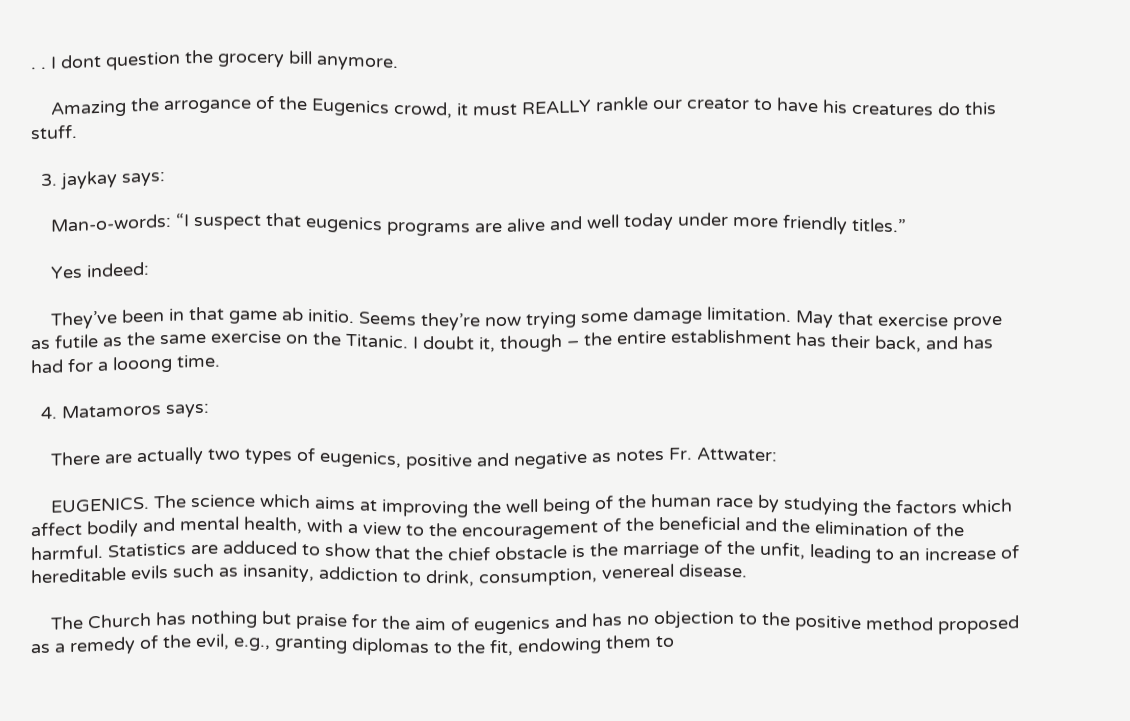. . I dont question the grocery bill anymore.

    Amazing the arrogance of the Eugenics crowd, it must REALLY rankle our creator to have his creatures do this stuff.

  3. jaykay says:

    Man-o-words: “I suspect that eugenics programs are alive and well today under more friendly titles.”

    Yes indeed:

    They’ve been in that game ab initio. Seems they’re now trying some damage limitation. May that exercise prove as futile as the same exercise on the Titanic. I doubt it, though – the entire establishment has their back, and has had for a looong time.

  4. Matamoros says:

    There are actually two types of eugenics, positive and negative as notes Fr. Attwater:

    EUGENICS. The science which aims at improving the well being of the human race by studying the factors which affect bodily and mental health, with a view to the encouragement of the beneficial and the elimination of the harmful. Statistics are adduced to show that the chief obstacle is the marriage of the unfit, leading to an increase of hereditable evils such as insanity, addiction to drink, consumption, venereal disease.

    The Church has nothing but praise for the aim of eugenics and has no objection to the positive method proposed as a remedy of the evil, e.g., granting diplomas to the fit, endowing them to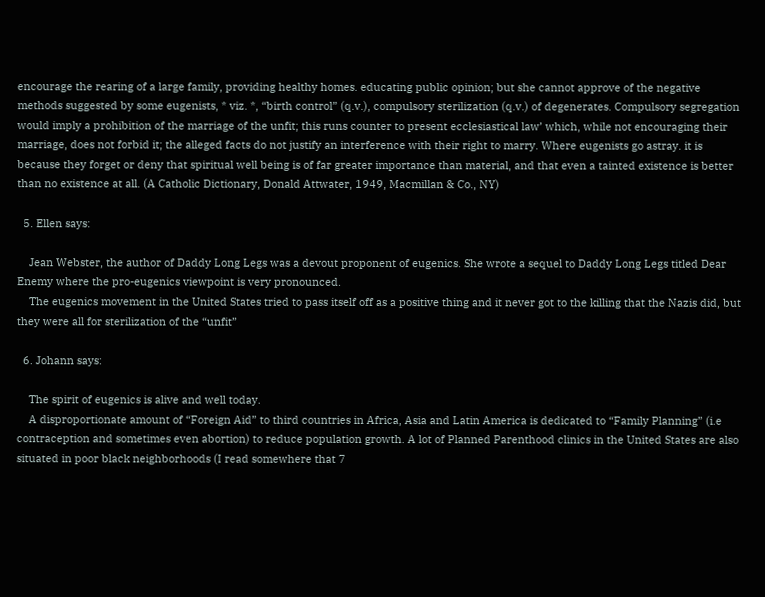encourage the rearing of a large family, providing healthy homes. educating public opinion; but she cannot approve of the negative methods suggested by some eugenists, * viz. *, “birth control” (q.v.), compulsory sterilization (q.v.) of degenerates. Compulsory segregation would imply a prohibition of the marriage of the unfit; this runs counter to present ecclesiastical law’ which, while not encouraging their marriage, does not forbid it; the alleged facts do not justify an interference with their right to marry. Where eugenists go astray. it is because they forget or deny that spiritual well being is of far greater importance than material, and that even a tainted existence is better than no existence at all. (A Catholic Dictionary, Donald Attwater, 1949, Macmillan & Co., NY)

  5. Ellen says:

    Jean Webster, the author of Daddy Long Legs was a devout proponent of eugenics. She wrote a sequel to Daddy Long Legs titled Dear Enemy where the pro-eugenics viewpoint is very pronounced.
    The eugenics movement in the United States tried to pass itself off as a positive thing and it never got to the killing that the Nazis did, but they were all for sterilization of the “unfit”

  6. Johann says:

    The spirit of eugenics is alive and well today.
    A disproportionate amount of “Foreign Aid” to third countries in Africa, Asia and Latin America is dedicated to “Family Planning” (i.e contraception and sometimes even abortion) to reduce population growth. A lot of Planned Parenthood clinics in the United States are also situated in poor black neighborhoods (I read somewhere that 7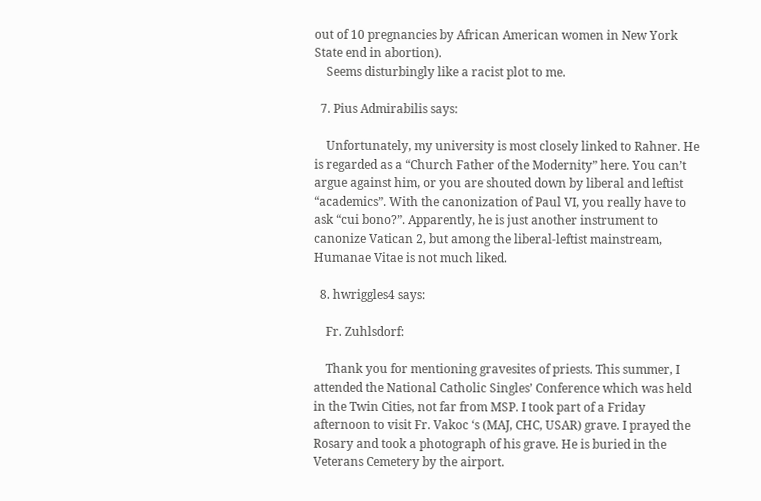out of 10 pregnancies by African American women in New York State end in abortion).
    Seems disturbingly like a racist plot to me.

  7. Pius Admirabilis says:

    Unfortunately, my university is most closely linked to Rahner. He is regarded as a “Church Father of the Modernity” here. You can’t argue against him, or you are shouted down by liberal and leftist “academics”. With the canonization of Paul VI, you really have to ask “cui bono?”. Apparently, he is just another instrument to canonize Vatican 2, but among the liberal-leftist mainstream, Humanae Vitae is not much liked.

  8. hwriggles4 says:

    Fr. Zuhlsdorf:

    Thank you for mentioning gravesites of priests. This summer, I attended the National Catholic Singles’ Conference which was held in the Twin Cities, not far from MSP. I took part of a Friday afternoon to visit Fr. Vakoc ‘s (MAJ, CHC, USAR) grave. I prayed the Rosary and took a photograph of his grave. He is buried in the Veterans Cemetery by the airport.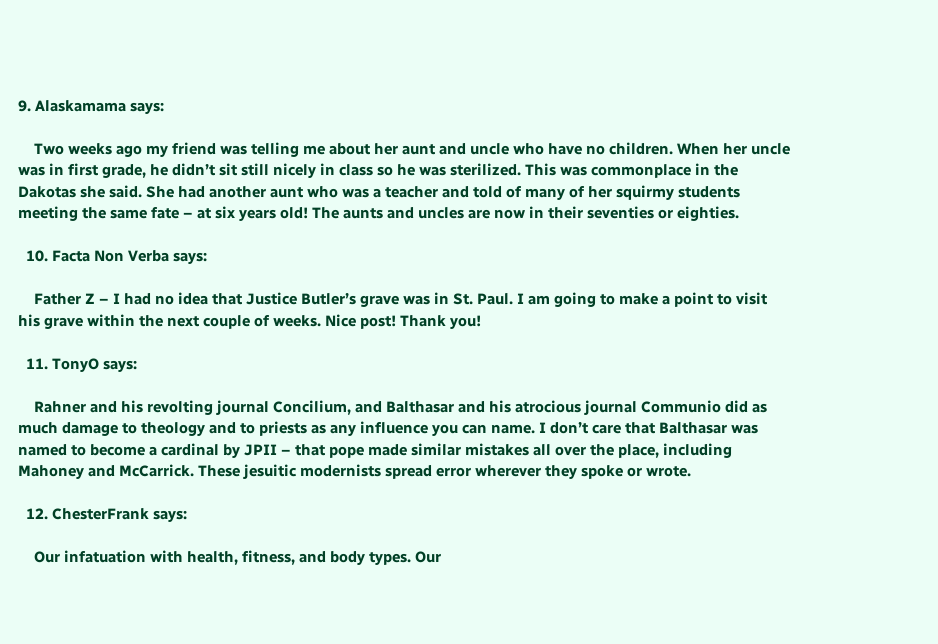9. Alaskamama says:

    Two weeks ago my friend was telling me about her aunt and uncle who have no children. When her uncle was in first grade, he didn’t sit still nicely in class so he was sterilized. This was commonplace in the Dakotas she said. She had another aunt who was a teacher and told of many of her squirmy students meeting the same fate – at six years old! The aunts and uncles are now in their seventies or eighties.

  10. Facta Non Verba says:

    Father Z – I had no idea that Justice Butler’s grave was in St. Paul. I am going to make a point to visit his grave within the next couple of weeks. Nice post! Thank you!

  11. TonyO says:

    Rahner and his revolting journal Concilium, and Balthasar and his atrocious journal Communio did as much damage to theology and to priests as any influence you can name. I don’t care that Balthasar was named to become a cardinal by JPII – that pope made similar mistakes all over the place, including Mahoney and McCarrick. These jesuitic modernists spread error wherever they spoke or wrote.

  12. ChesterFrank says:

    Our infatuation with health, fitness, and body types. Our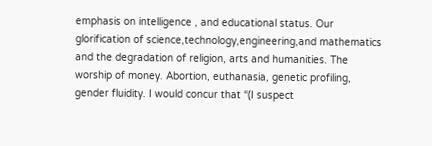emphasis on intelligence , and educational status. Our glorification of science,technology,engineering,and mathematics and the degradation of religion, arts and humanities. The worship of money. Abortion, euthanasia, genetic profiling, gender fluidity. I would concur that “(I suspect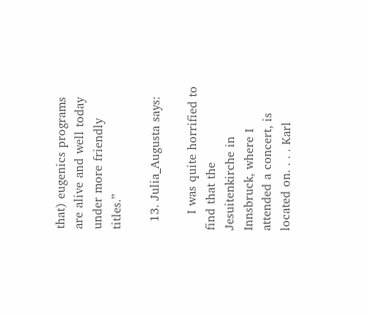that) eugenics programs are alive and well today under more friendly titles.”

  13. Julia_Augusta says:

    I was quite horrified to find that the Jesuitenkirche in Innsbruck, where I attended a concert, is located on. . . . Karl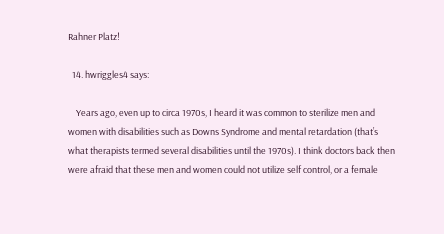Rahner Platz!

  14. hwriggles4 says:

    Years ago, even up to circa 1970s, I heard it was common to sterilize men and women with disabilities such as Downs Syndrome and mental retardation (that’s what therapists termed several disabilities until the 1970s). I think doctors back then were afraid that these men and women could not utilize self control, or a female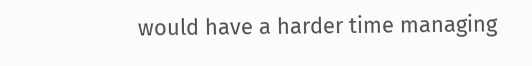would have a harder time managing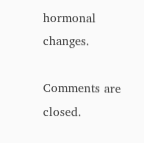hormonal changes.

Comments are closed.